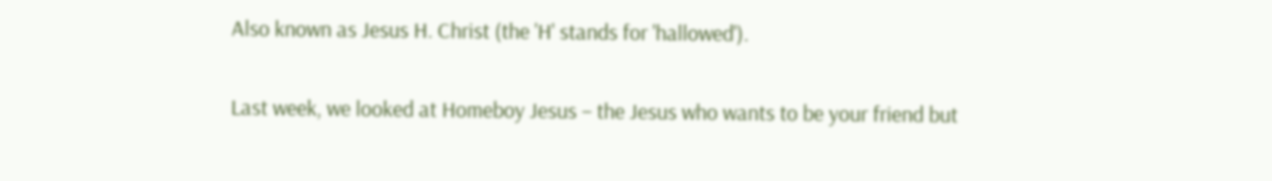Also known as Jesus H. Christ (the 'H' stands for 'hallowed').

Last week, we looked at Homeboy Jesus – the Jesus who wants to be your friend but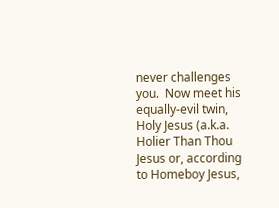never challenges you.  Now meet his equally-evil twin, Holy Jesus (a.k.a. Holier Than Thou Jesus or, according to Homeboy Jesus,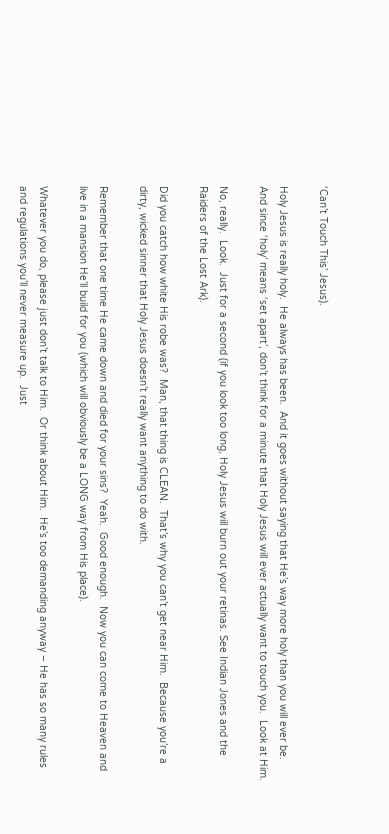‘Can’t Touch This’ Jesus).

Holy Jesus is really holy.  He always has been.  And it goes without saying that He’s way more holy than you will ever be.  And since ‘holy’ means ‘set apart’, don’t think for a minute that Holy Jesus will ever actually want to touch you.  Look at Him.

No, really.  Look.  Just for a second (if you look too long, Holy Jesus will burn out your retinas. See Indian Jones and the Raiders of the Lost Ark).

Did you catch how white His robe was?  Man, that thing is CLEAN.  That’s why you can’t get near Him.  Because you’re a dirty, wicked sinner that Holy Jesus doesn’t really want anything to do with.

Remember that one time He came down and died for your sins?  Yeah.  Good enough.  Now you can come to Heaven and live in a mansion He’ll build for you (which will obviously be a LONG way from His place).

Whatever you do, please just don’t talk to Him.  Or think about Him.  He’s too demanding anyway – He has so many rules and regulations you’ll never measure up.  Just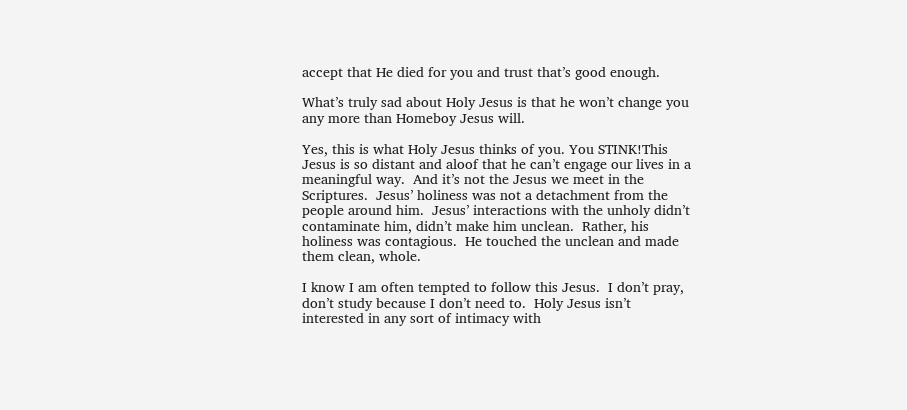accept that He died for you and trust that’s good enough.

What’s truly sad about Holy Jesus is that he won’t change you any more than Homeboy Jesus will.

Yes, this is what Holy Jesus thinks of you. You STINK!This Jesus is so distant and aloof that he can’t engage our lives in a meaningful way.  And it’s not the Jesus we meet in the Scriptures.  Jesus’ holiness was not a detachment from the people around him.  Jesus’ interactions with the unholy didn’t contaminate him, didn’t make him unclean.  Rather, his holiness was contagious.  He touched the unclean and made them clean, whole.

I know I am often tempted to follow this Jesus.  I don’t pray, don’t study because I don’t need to.  Holy Jesus isn’t interested in any sort of intimacy with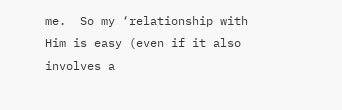me.  So my ‘relationship with Him is easy (even if it also involves a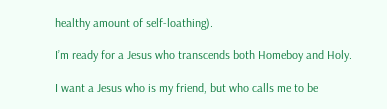healthy amount of self-loathing).

I’m ready for a Jesus who transcends both Homeboy and Holy.

I want a Jesus who is my friend, but who calls me to be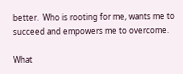better.  Who is rooting for me, wants me to succeed and empowers me to overcome.

What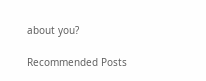about you?

Recommended Posts